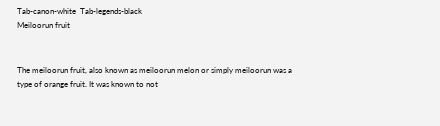Tab-canon-white  Tab-legends-black
Meiloorun fruit


The meiloorun fruit, also known as meiloorun melon or simply meiloorun was a type of orange fruit. It was known to not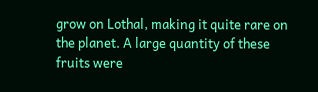grow on Lothal, making it quite rare on the planet. A large quantity of these fruits were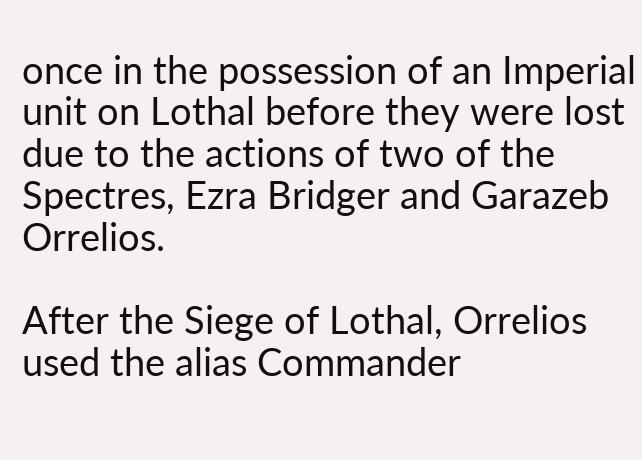once in the possession of an Imperial unit on Lothal before they were lost due to the actions of two of the Spectres, Ezra Bridger and Garazeb Orrelios.

After the Siege of Lothal, Orrelios used the alias Commander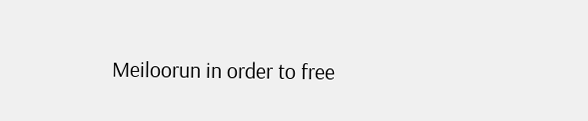Meiloorun in order to free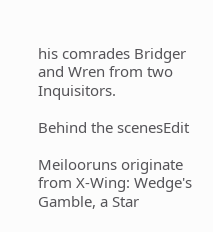his comrades Bridger and Wren from two Inquisitors.

Behind the scenesEdit

Meilooruns originate from X-Wing: Wedge's Gamble, a Star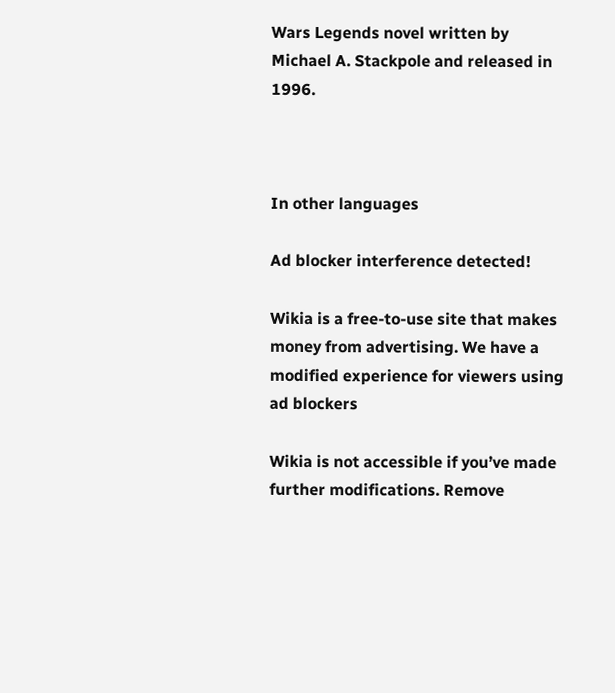Wars Legends novel written by Michael A. Stackpole and released in 1996.



In other languages

Ad blocker interference detected!

Wikia is a free-to-use site that makes money from advertising. We have a modified experience for viewers using ad blockers

Wikia is not accessible if you’ve made further modifications. Remove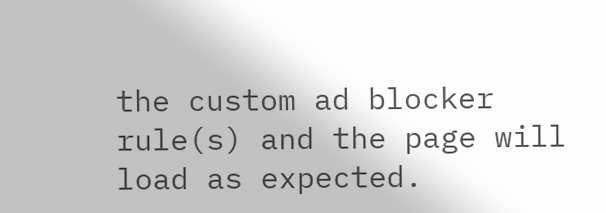the custom ad blocker rule(s) and the page will load as expected.